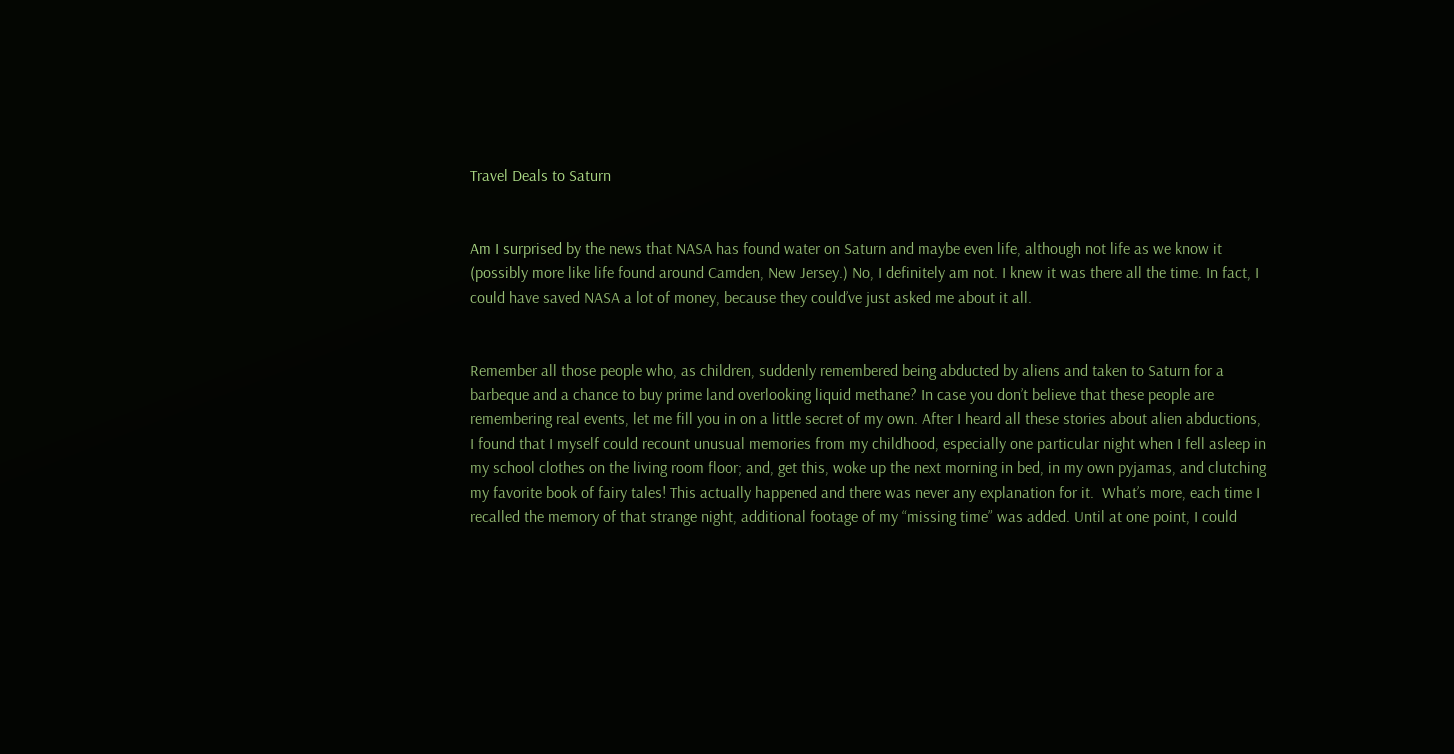Travel Deals to Saturn


Am I surprised by the news that NASA has found water on Saturn and maybe even life, although not life as we know it (possibly more like life found around Camden, New Jersey.) No, I definitely am not. I knew it was there all the time. In fact, I could have saved NASA a lot of money, because they could’ve just asked me about it all.


Remember all those people who, as children, suddenly remembered being abducted by aliens and taken to Saturn for a barbeque and a chance to buy prime land overlooking liquid methane? In case you don’t believe that these people are remembering real events, let me fill you in on a little secret of my own. After I heard all these stories about alien abductions, I found that I myself could recount unusual memories from my childhood, especially one particular night when I fell asleep in my school clothes on the living room floor; and, get this, woke up the next morning in bed, in my own pyjamas, and clutching my favorite book of fairy tales! This actually happened and there was never any explanation for it.  What’s more, each time I recalled the memory of that strange night, additional footage of my “missing time” was added. Until at one point, I could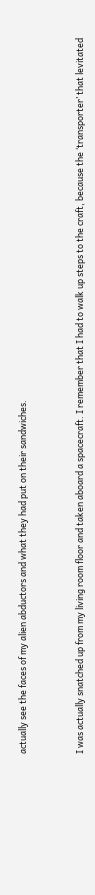actually see the faces of my alien abductors and what they had put on their sandwiches.


I was actually snatched up from my living room floor and taken aboard a spacecraft. I remember that I had to walk up steps to the craft, because the ‘transporter’ that levitated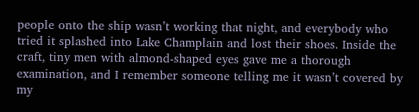people onto the ship wasn’t working that night, and everybody who tried it splashed into Lake Champlain and lost their shoes. Inside the craft, tiny men with almond-shaped eyes gave me a thorough examination, and I remember someone telling me it wasn’t covered by my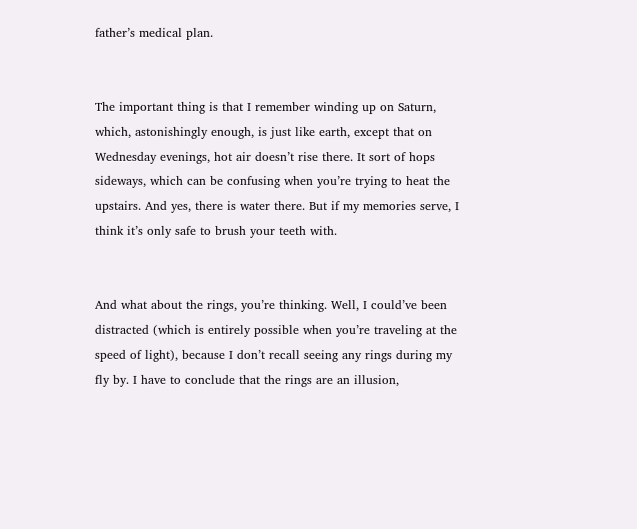father’s medical plan.


The important thing is that I remember winding up on Saturn, which, astonishingly enough, is just like earth, except that on Wednesday evenings, hot air doesn’t rise there. It sort of hops sideways, which can be confusing when you’re trying to heat the upstairs. And yes, there is water there. But if my memories serve, I think it’s only safe to brush your teeth with.


And what about the rings, you’re thinking. Well, I could’ve been distracted (which is entirely possible when you’re traveling at the speed of light), because I don’t recall seeing any rings during my fly by. I have to conclude that the rings are an illusion,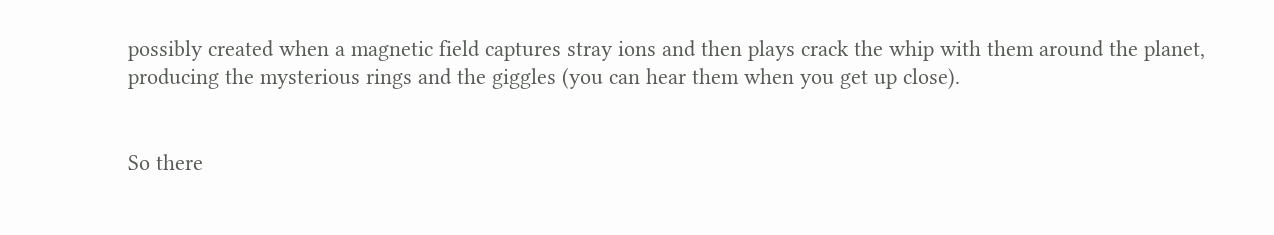possibly created when a magnetic field captures stray ions and then plays crack the whip with them around the planet, producing the mysterious rings and the giggles (you can hear them when you get up close).


So there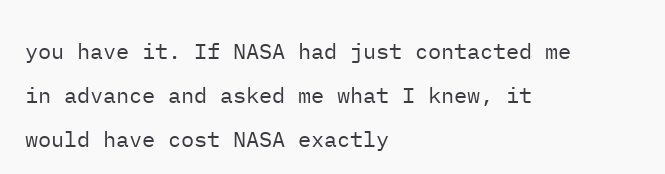you have it. If NASA had just contacted me in advance and asked me what I knew, it would have cost NASA exactly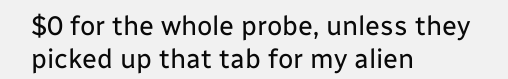$0 for the whole probe, unless they picked up that tab for my alien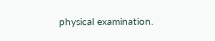physical examination.